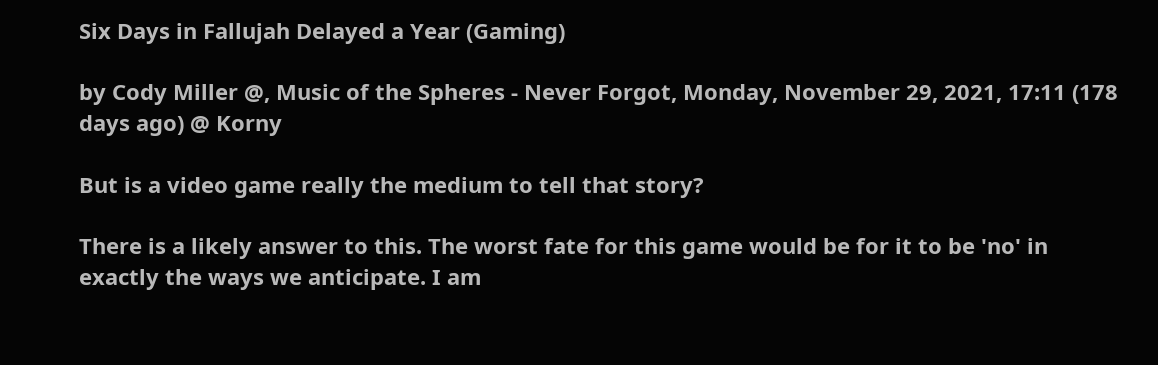Six Days in Fallujah Delayed a Year (Gaming)

by Cody Miller @, Music of the Spheres - Never Forgot, Monday, November 29, 2021, 17:11 (178 days ago) @ Korny

But is a video game really the medium to tell that story?

There is a likely answer to this. The worst fate for this game would be for it to be 'no' in exactly the ways we anticipate. I am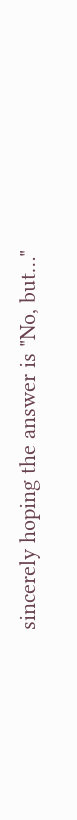sincerely hoping the answer is "No, but…"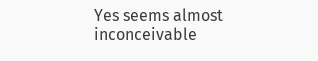Yes seems almost inconceivable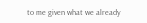to me given what we already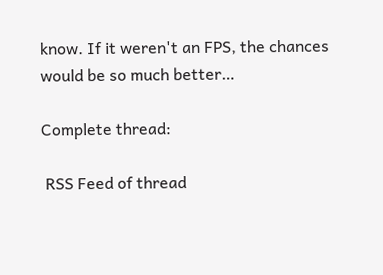know. If it weren't an FPS, the chances would be so much better…

Complete thread:

 RSS Feed of thread